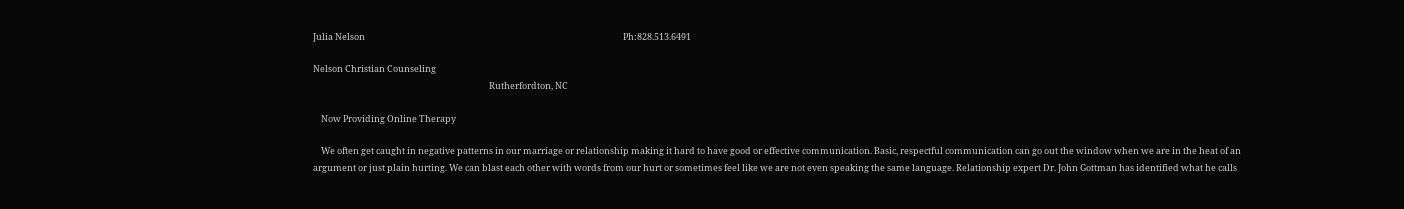Julia Nelson                                                                                                                                 Ph:828.513.6491

Nelson Christian Counseling
                                                                                        Rutherfordton, NC

    Now Providing Online Therapy

    We often get caught in negative patterns in our marriage or relationship making it hard to have good or effective communication. Basic, respectful communication can go out the window when we are in the heat of an argument or just plain hurting. We can blast each other with words from our hurt or sometimes feel like we are not even speaking the same language. Relationship expert Dr. John Gottman has identified what he calls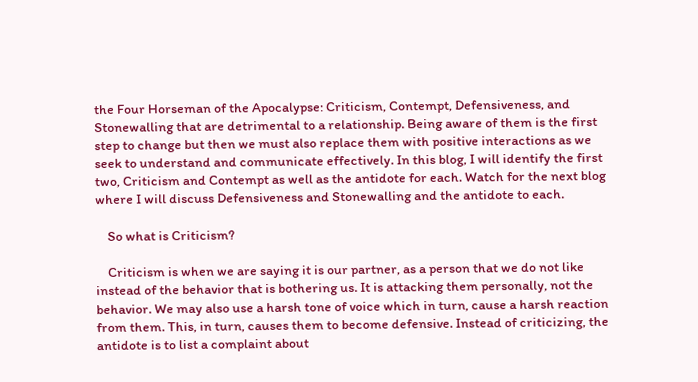the Four Horseman of the Apocalypse: Criticism, Contempt, Defensiveness, and Stonewalling that are detrimental to a relationship. Being aware of them is the first step to change but then we must also replace them with positive interactions as we seek to understand and communicate effectively. In this blog, I will identify the first two, Criticism and Contempt as well as the antidote for each. Watch for the next blog where I will discuss Defensiveness and Stonewalling and the antidote to each.

    So what is Criticism?

    Criticism is when we are saying it is our partner, as a person that we do not like instead of the behavior that is bothering us. It is attacking them personally, not the behavior. We may also use a harsh tone of voice which in turn, cause a harsh reaction from them. This, in turn, causes them to become defensive. Instead of criticizing, the antidote is to list a complaint about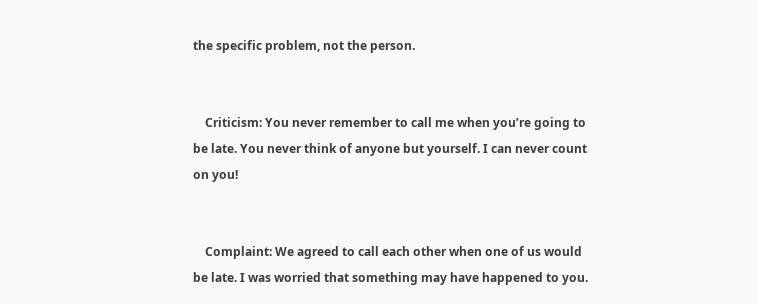the specific problem, not the person.


    Criticism: You never remember to call me when you’re going to be late. You never think of anyone but yourself. I can never count on you!


    Complaint: We agreed to call each other when one of us would be late. I was worried that something may have happened to you.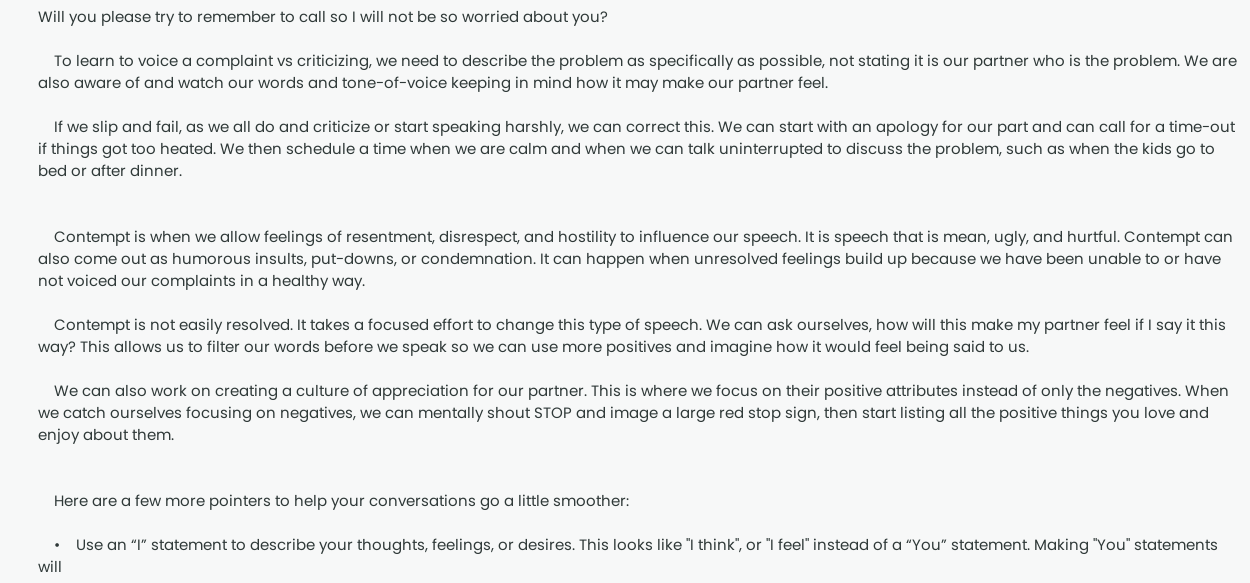Will you please try to remember to call so I will not be so worried about you?

    To learn to voice a complaint vs criticizing, we need to describe the problem as specifically as possible, not stating it is our partner who is the problem. We are also aware of and watch our words and tone-of-voice keeping in mind how it may make our partner feel.

    If we slip and fail, as we all do and criticize or start speaking harshly, we can correct this. We can start with an apology for our part and can call for a time-out if things got too heated. We then schedule a time when we are calm and when we can talk uninterrupted to discuss the problem, such as when the kids go to bed or after dinner.


    Contempt is when we allow feelings of resentment, disrespect, and hostility to influence our speech. It is speech that is mean, ugly, and hurtful. Contempt can also come out as humorous insults, put-downs, or condemnation. It can happen when unresolved feelings build up because we have been unable to or have not voiced our complaints in a healthy way.

    Contempt is not easily resolved. It takes a focused effort to change this type of speech. We can ask ourselves, how will this make my partner feel if I say it this way? This allows us to filter our words before we speak so we can use more positives and imagine how it would feel being said to us.

    We can also work on creating a culture of appreciation for our partner. This is where we focus on their positive attributes instead of only the negatives. When we catch ourselves focusing on negatives, we can mentally shout STOP and image a large red stop sign, then start listing all the positive things you love and enjoy about them.


    Here are a few more pointers to help your conversations go a little smoother:

    •    Use an “I” statement to describe your thoughts, feelings, or desires. This looks like "I think", or "I feel" instead of a “You” statement. Making "You" statements will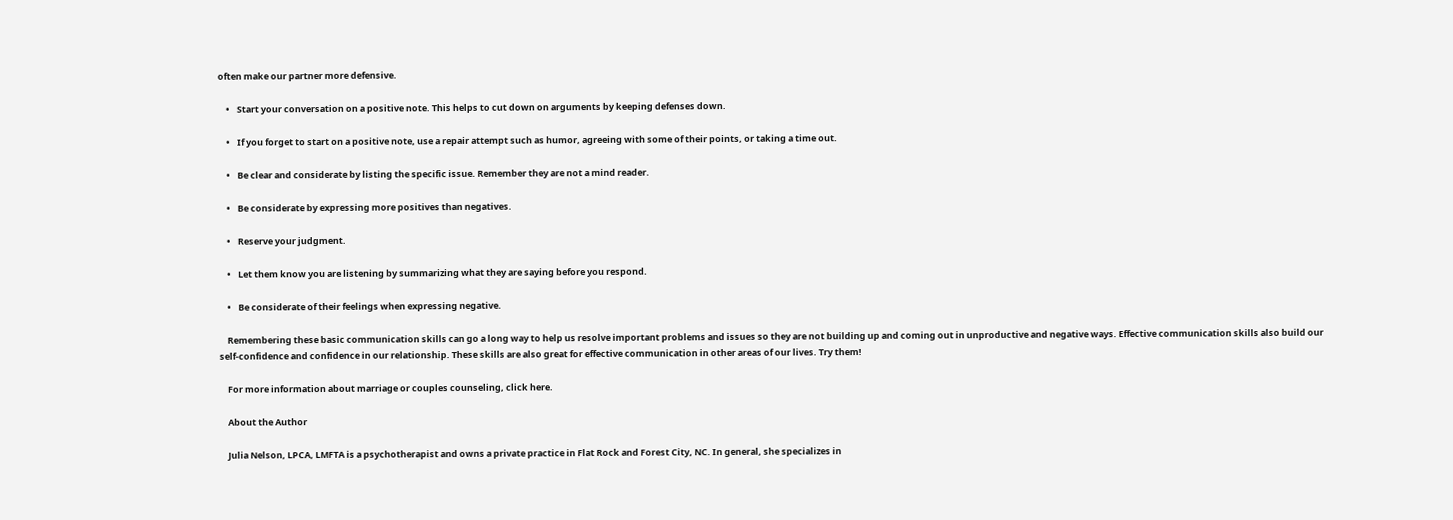often make our partner more defensive.

    •    Start your conversation on a positive note. This helps to cut down on arguments by keeping defenses down.

    •    If you forget to start on a positive note, use a repair attempt such as humor, agreeing with some of their points, or taking a time out.

    •    Be clear and considerate by listing the specific issue. Remember they are not a mind reader.

    •    Be considerate by expressing more positives than negatives.

    •    Reserve your judgment.

    •    Let them know you are listening by summarizing what they are saying before you respond.

    •    Be considerate of their feelings when expressing negative.

    Remembering these basic communication skills can go a long way to help us resolve important problems and issues so they are not building up and coming out in unproductive and negative ways. Effective communication skills also build our self-confidence and confidence in our relationship. These skills are also great for effective communication in other areas of our lives. Try them!

    For more information about marriage or couples counseling, click here.

    About the Author

    Julia Nelson, LPCA, LMFTA is a psychotherapist and owns a private practice in Flat Rock and Forest City, NC. In general, she specializes in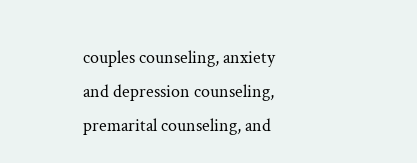couples counseling, anxiety and depression counseling, premarital counseling, and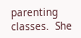parenting classes.  She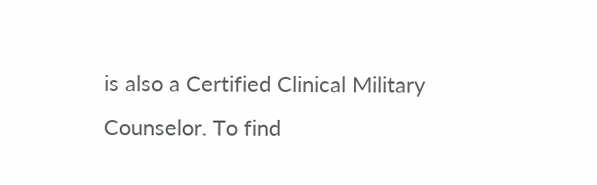is also a Certified Clinical Military Counselor. To find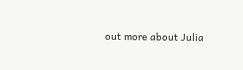out more about Julia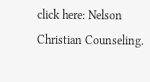click here: Nelson Christian Counseling.